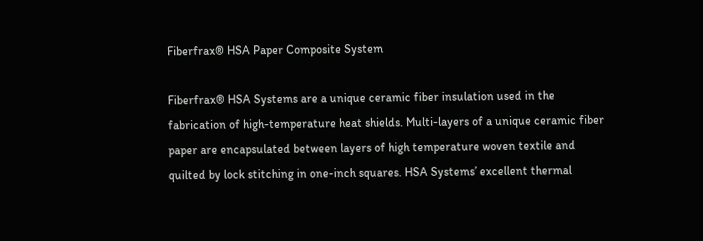Fiberfrax® HSA Paper Composite System

Fiberfrax® HSA Systems are a unique ceramic fiber insulation used in the fabrication of high-temperature heat shields. Multi-layers of a unique ceramic fiber paper are encapsulated between layers of high temperature woven textile and quilted by lock stitching in one-inch squares. HSA Systems’ excellent thermal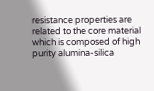resistance properties are related to the core material which is composed of high purity alumina-silica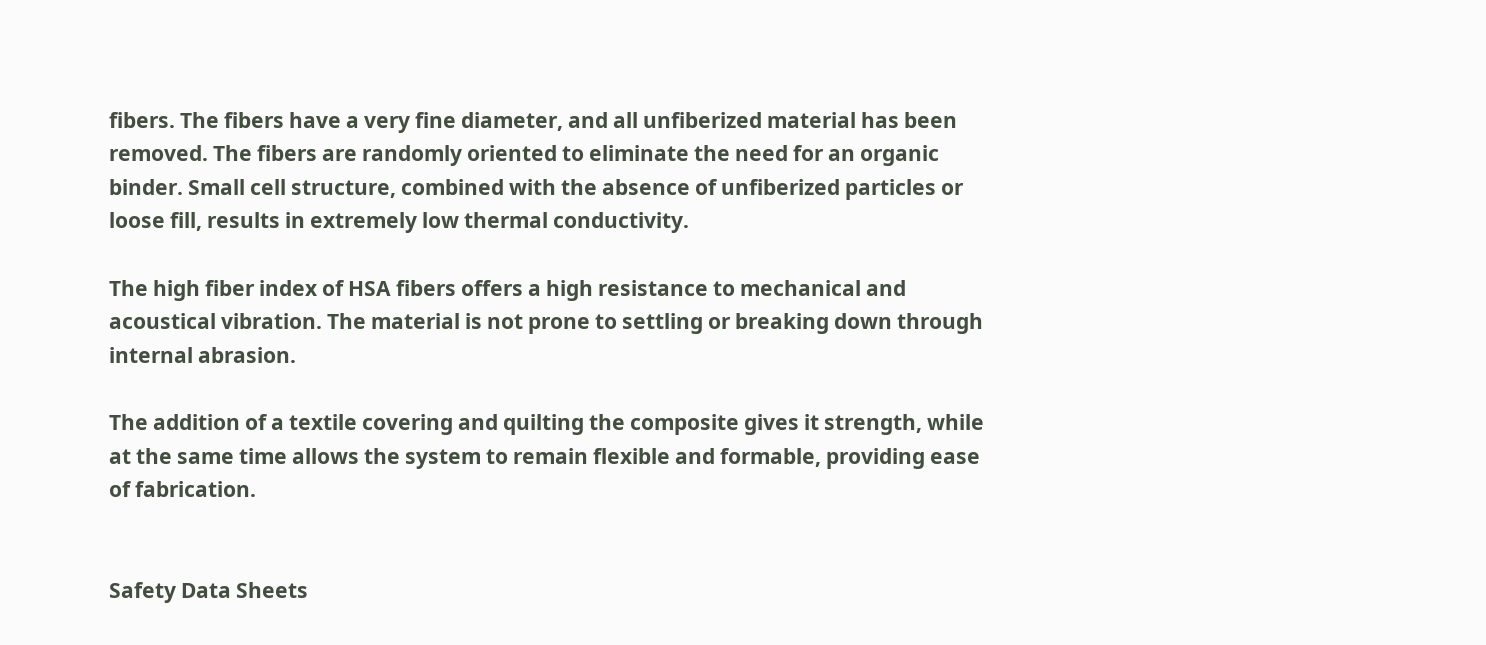fibers. The fibers have a very fine diameter, and all unfiberized material has been removed. The fibers are randomly oriented to eliminate the need for an organic binder. Small cell structure, combined with the absence of unfiberized particles or loose fill, results in extremely low thermal conductivity.

The high fiber index of HSA fibers offers a high resistance to mechanical and acoustical vibration. The material is not prone to settling or breaking down through internal abrasion.

The addition of a textile covering and quilting the composite gives it strength, while at the same time allows the system to remain flexible and formable, providing ease of fabrication.


Safety Data Sheets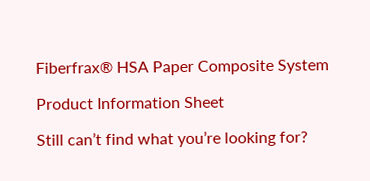Fiberfrax® HSA Paper Composite System

Product Information Sheet

Still can’t find what you’re looking for?